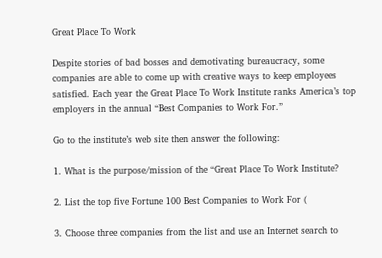Great Place To Work

Despite stories of bad bosses and demotivating bureaucracy, some companies are able to come up with creative ways to keep employees satisfied. Each year the Great Place To Work Institute ranks America’s top employers in the annual “Best Companies to Work For.”

Go to the institute’s web site then answer the following:

1. What is the purpose/mission of the “Great Place To Work Institute?

2. List the top five Fortune 100 Best Companies to Work For (

3. Choose three companies from the list and use an Internet search to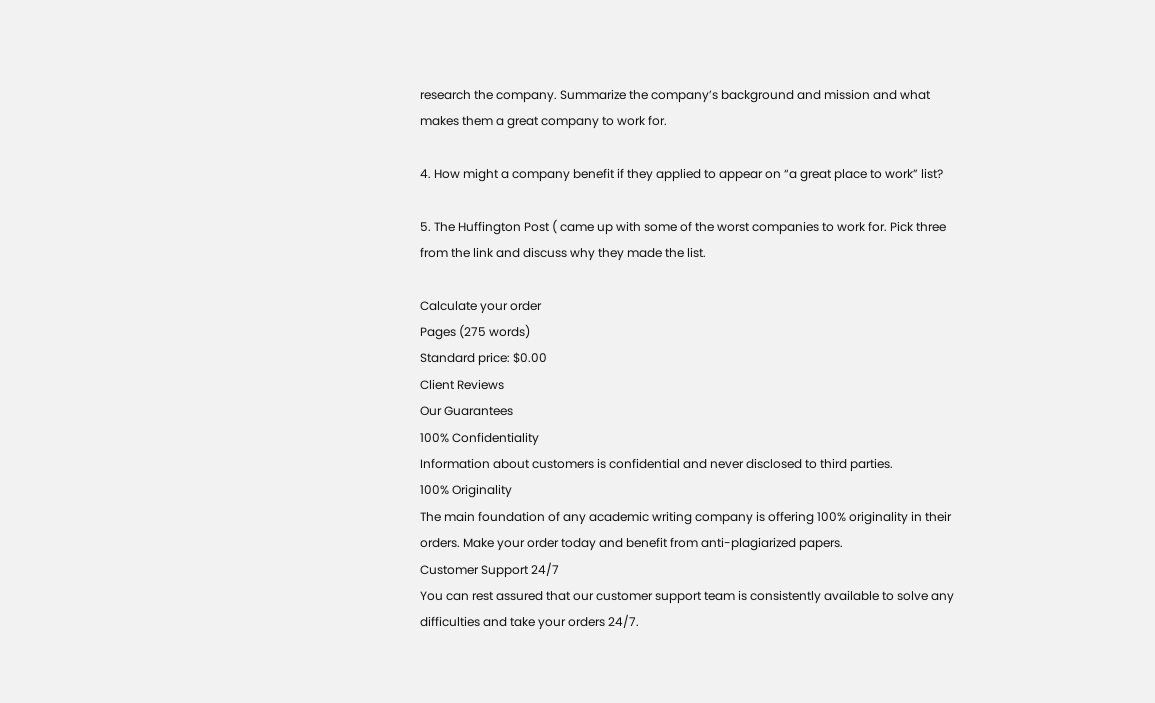research the company. Summarize the company’s background and mission and what makes them a great company to work for.

4. How might a company benefit if they applied to appear on “a great place to work” list?

5. The Huffington Post ( came up with some of the worst companies to work for. Pick three from the link and discuss why they made the list.

Calculate your order
Pages (275 words)
Standard price: $0.00
Client Reviews
Our Guarantees
100% Confidentiality
Information about customers is confidential and never disclosed to third parties.
100% Originality
The main foundation of any academic writing company is offering 100% originality in their orders. Make your order today and benefit from anti-plagiarized papers.
Customer Support 24/7
You can rest assured that our customer support team is consistently available to solve any difficulties and take your orders 24/7.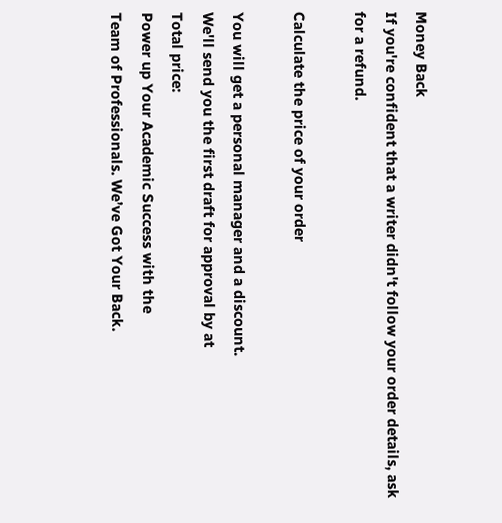Money Back
If you're confident that a writer didn't follow your order details, ask for a refund.

Calculate the price of your order

You will get a personal manager and a discount.
We'll send you the first draft for approval by at
Total price:
Power up Your Academic Success with the
Team of Professionals. We’ve Got Your Back.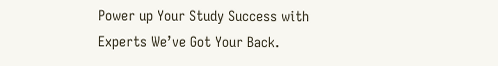Power up Your Study Success with Experts We’ve Got Your Back.